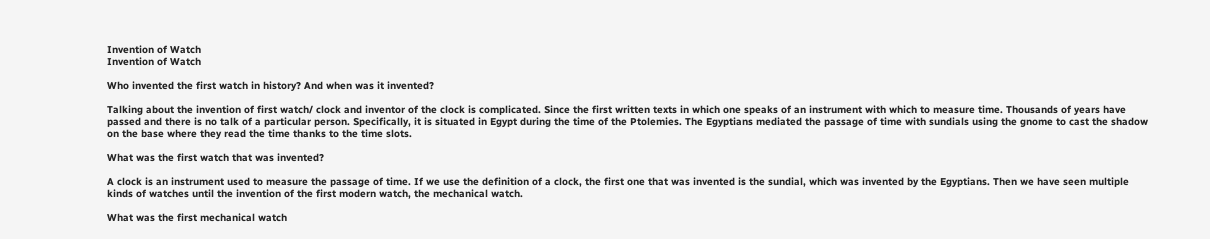Invention of Watch
Invention of Watch

Who invented the first watch in history? And when was it invented?

Talking about the invention of first watch/ clock and inventor of the clock is complicated. Since the first written texts in which one speaks of an instrument with which to measure time. Thousands of years have passed and there is no talk of a particular person. Specifically, it is situated in Egypt during the time of the Ptolemies. The Egyptians mediated the passage of time with sundials using the gnome to cast the shadow on the base where they read the time thanks to the time slots.

What was the first watch that was invented?

A clock is an instrument used to measure the passage of time. If we use the definition of a clock, the first one that was invented is the sundial, which was invented by the Egyptians. Then we have seen multiple kinds of watches until the invention of the first modern watch, the mechanical watch.

What was the first mechanical watch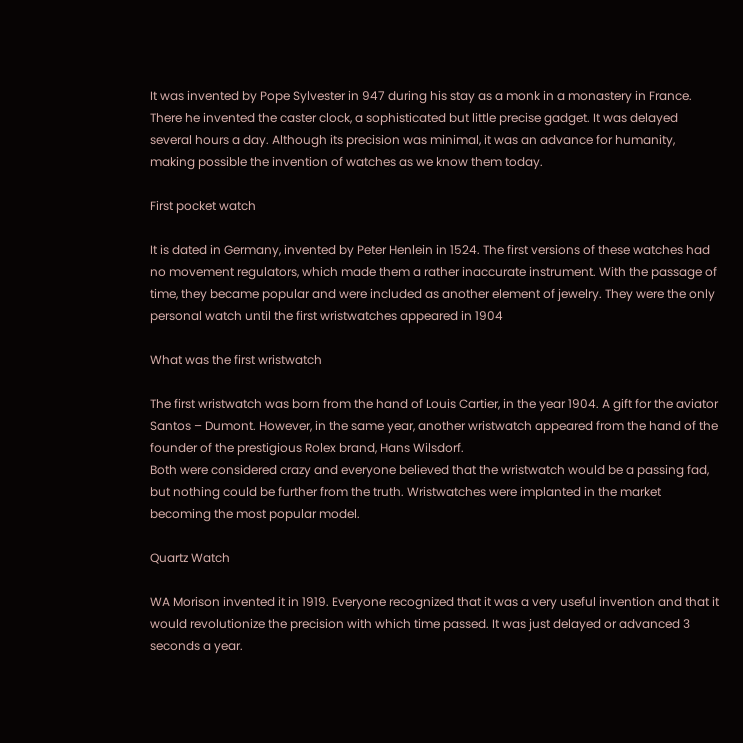It was invented by Pope Sylvester in 947 during his stay as a monk in a monastery in France. There he invented the caster clock, a sophisticated but little precise gadget. It was delayed several hours a day. Although its precision was minimal, it was an advance for humanity, making possible the invention of watches as we know them today.

First pocket watch

It is dated in Germany, invented by Peter Henlein in 1524. The first versions of these watches had no movement regulators, which made them a rather inaccurate instrument. With the passage of time, they became popular and were included as another element of jewelry. They were the only personal watch until the first wristwatches appeared in 1904

What was the first wristwatch

The first wristwatch was born from the hand of Louis Cartier, in the year 1904. A gift for the aviator Santos – Dumont. However, in the same year, another wristwatch appeared from the hand of the founder of the prestigious Rolex brand, Hans Wilsdorf.
Both were considered crazy and everyone believed that the wristwatch would be a passing fad, but nothing could be further from the truth. Wristwatches were implanted in the market becoming the most popular model.

Quartz Watch

WA Morison invented it in 1919. Everyone recognized that it was a very useful invention and that it would revolutionize the precision with which time passed. It was just delayed or advanced 3 seconds a year.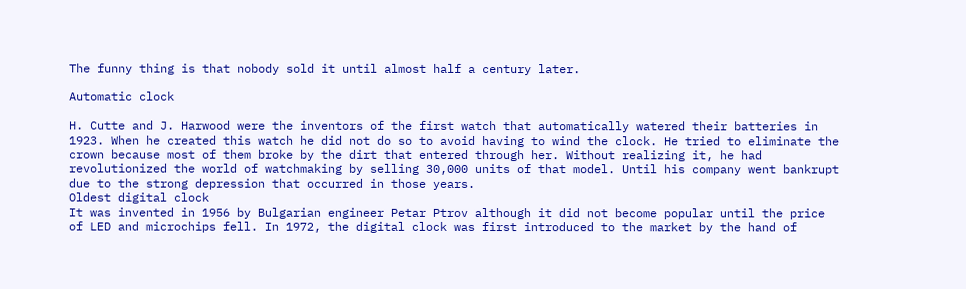The funny thing is that nobody sold it until almost half a century later.

Automatic clock

H. Cutte and J. Harwood were the inventors of the first watch that automatically watered their batteries in 1923. When he created this watch he did not do so to avoid having to wind the clock. He tried to eliminate the crown because most of them broke by the dirt that entered through her. Without realizing it, he had revolutionized the world of watchmaking by selling 30,000 units of that model. Until his company went bankrupt due to the strong depression that occurred in those years.
Oldest digital clock
It was invented in 1956 by Bulgarian engineer Petar Ptrov although it did not become popular until the price of LED and microchips fell. In 1972, the digital clock was first introduced to the market by the hand of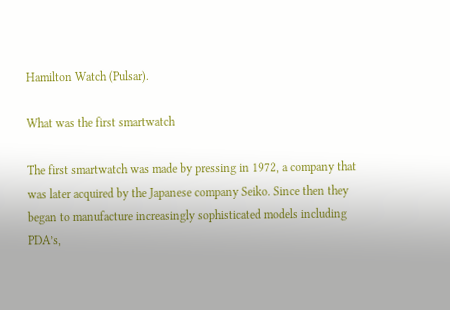Hamilton Watch (Pulsar).

What was the first smartwatch

The first smartwatch was made by pressing in 1972, a company that was later acquired by the Japanese company Seiko. Since then they began to manufacture increasingly sophisticated models including PDA’s,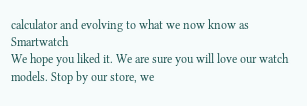calculator and evolving to what we now know as Smartwatch
We hope you liked it. We are sure you will love our watch models. Stop by our store, we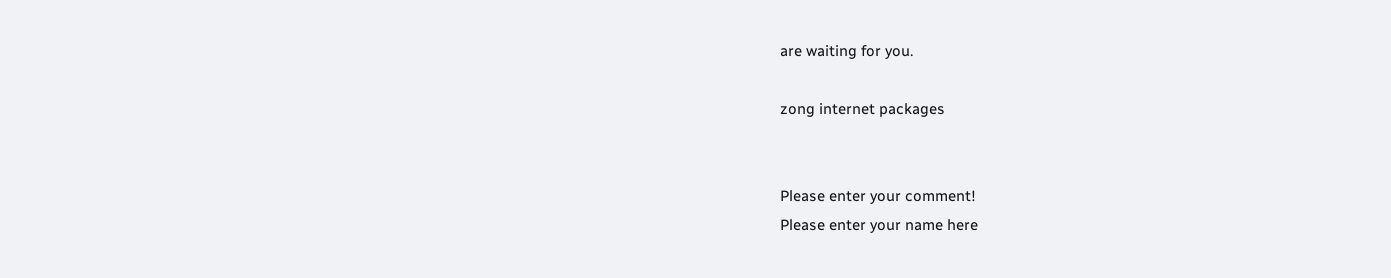are waiting for you.

zong internet packages


Please enter your comment!
Please enter your name here